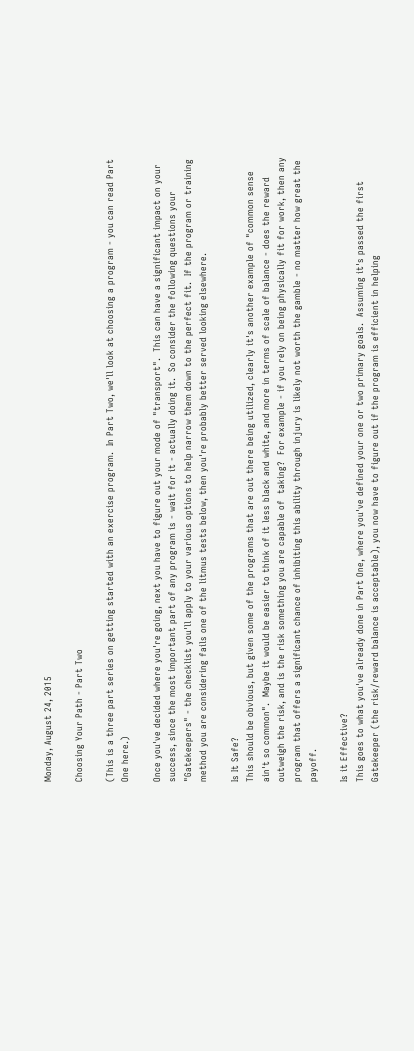Monday, August 24, 2015

Choosing Your Path - Part Two

(This is a three part series on getting started with an exercise program.  In Part Two, we'll look at choosing a program - you can read Part One here.)

Once you've decided where you're going, next you have to figure out your mode of "transport".  This can have a significant impact on your success, since the most important part of any program is - wait for it - actually doing it.  So consider the following questions your "Gatekeepers" - the checklist you'll apply to your various options to help narrow them down to the perfect fit.  If the program or training method you are considering fails one of the litmus tests below, then you're probably better served looking elsewhere.

Is It Safe?
This should be obvious, but given some of the programs that are out there being utilized, clearly it's another example of "common sense ain't so common".  Maybe it would be easier to think of it less black and white, and more in terms of scale of balance - does the reward outweigh the risk, and is the risk something you are capable of  taking?  For example - if you rely on being physically fit for work, then any program that offers a significant chance of inhibiting this ability through injury is likely not worth the gamble - no matter how great the payoff.

Is it Effective?
This goes to what you've already done in Part One, where you've defined your one or two primary goals.  Assuming it's passed the first Gatekeeper (the risk/reward balance is acceptable), you now have to figure out if the program is efficient in helping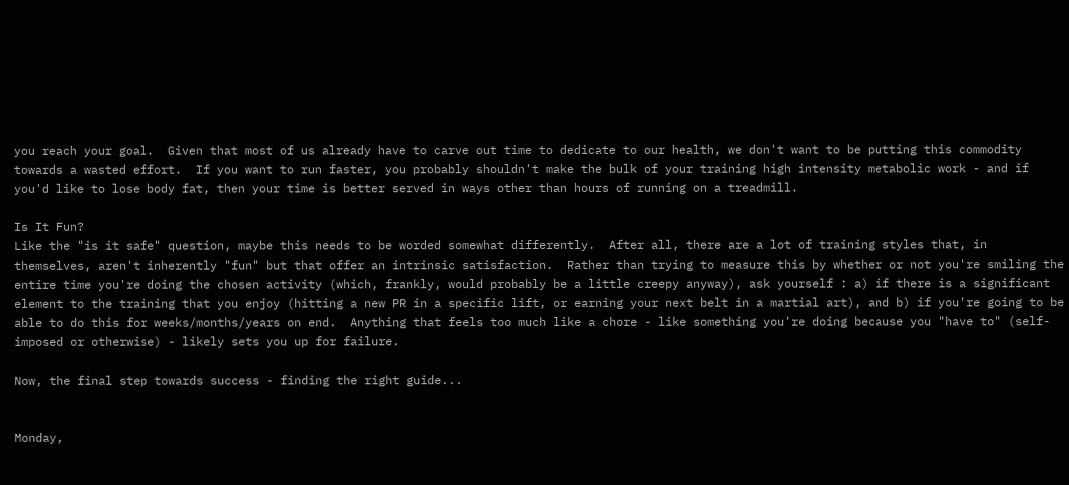you reach your goal.  Given that most of us already have to carve out time to dedicate to our health, we don't want to be putting this commodity towards a wasted effort.  If you want to run faster, you probably shouldn't make the bulk of your training high intensity metabolic work - and if you'd like to lose body fat, then your time is better served in ways other than hours of running on a treadmill.

Is It Fun?
Like the "is it safe" question, maybe this needs to be worded somewhat differently.  After all, there are a lot of training styles that, in themselves, aren't inherently "fun" but that offer an intrinsic satisfaction.  Rather than trying to measure this by whether or not you're smiling the entire time you're doing the chosen activity (which, frankly, would probably be a little creepy anyway), ask yourself : a) if there is a significant element to the training that you enjoy (hitting a new PR in a specific lift, or earning your next belt in a martial art), and b) if you're going to be able to do this for weeks/months/years on end.  Anything that feels too much like a chore - like something you're doing because you "have to" (self-imposed or otherwise) - likely sets you up for failure.

Now, the final step towards success - finding the right guide...


Monday,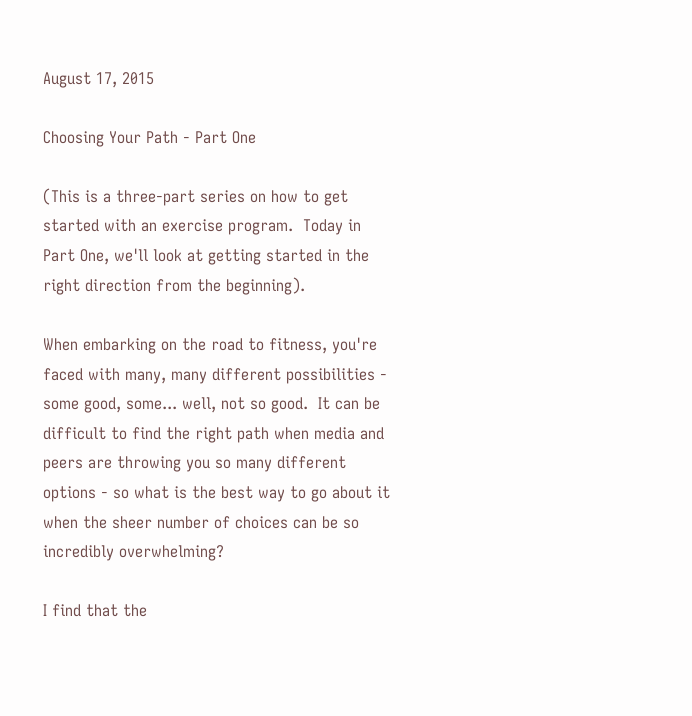August 17, 2015

Choosing Your Path - Part One

(This is a three-part series on how to get started with an exercise program.  Today in Part One, we'll look at getting started in the right direction from the beginning).

When embarking on the road to fitness, you're faced with many, many different possibilities - some good, some... well, not so good.  It can be difficult to find the right path when media and peers are throwing you so many different options - so what is the best way to go about it when the sheer number of choices can be so incredibly overwhelming?

I find that the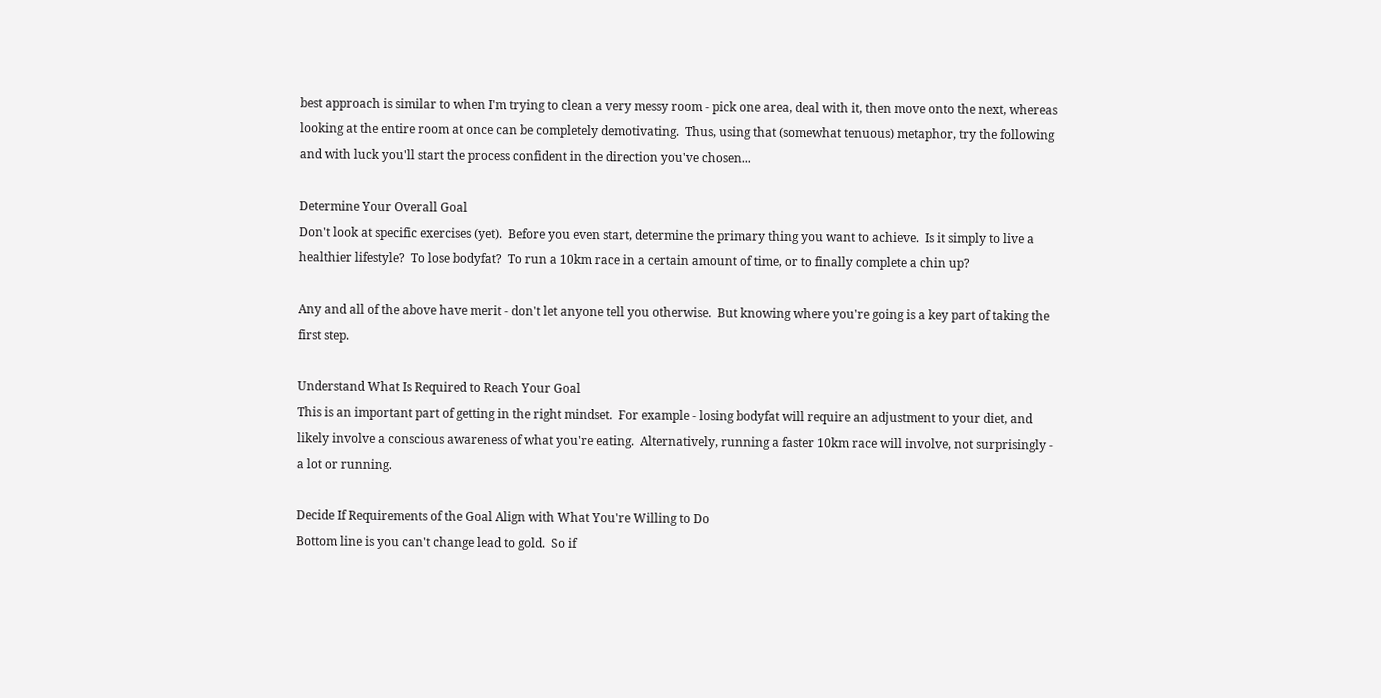best approach is similar to when I'm trying to clean a very messy room - pick one area, deal with it, then move onto the next, whereas looking at the entire room at once can be completely demotivating.  Thus, using that (somewhat tenuous) metaphor, try the following and with luck you'll start the process confident in the direction you've chosen...

Determine Your Overall Goal
Don't look at specific exercises (yet).  Before you even start, determine the primary thing you want to achieve.  Is it simply to live a healthier lifestyle?  To lose bodyfat?  To run a 10km race in a certain amount of time, or to finally complete a chin up?

Any and all of the above have merit - don't let anyone tell you otherwise.  But knowing where you're going is a key part of taking the first step.

Understand What Is Required to Reach Your Goal
This is an important part of getting in the right mindset.  For example - losing bodyfat will require an adjustment to your diet, and likely involve a conscious awareness of what you're eating.  Alternatively, running a faster 10km race will involve, not surprisingly - a lot or running.

Decide If Requirements of the Goal Align with What You're Willing to Do
Bottom line is you can't change lead to gold.  So if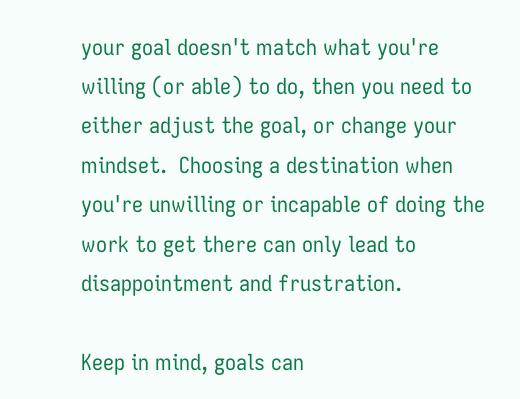your goal doesn't match what you're willing (or able) to do, then you need to either adjust the goal, or change your mindset.  Choosing a destination when you're unwilling or incapable of doing the work to get there can only lead to disappointment and frustration.

Keep in mind, goals can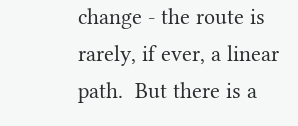change - the route is rarely, if ever, a linear path.  But there is a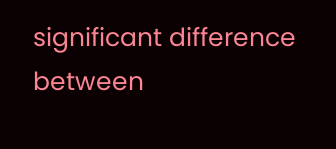significant difference between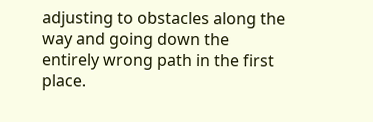adjusting to obstacles along the way and going down the entirely wrong path in the first place.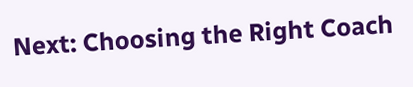Next: Choosing the Right Coach